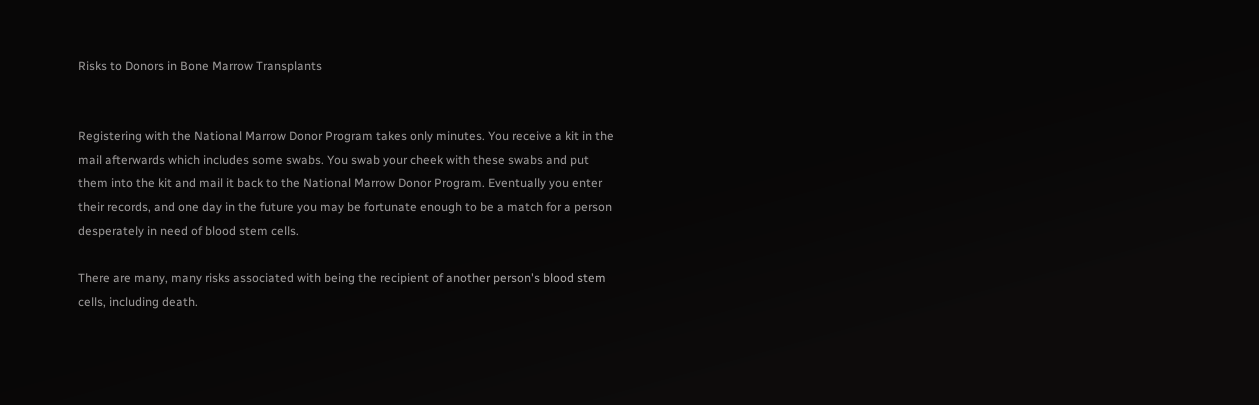Risks to Donors in Bone Marrow Transplants


Registering with the National Marrow Donor Program takes only minutes. You receive a kit in the mail afterwards which includes some swabs. You swab your cheek with these swabs and put them into the kit and mail it back to the National Marrow Donor Program. Eventually you enter their records, and one day in the future you may be fortunate enough to be a match for a person desperately in need of blood stem cells.

There are many, many risks associated with being the recipient of another person's blood stem cells, including death.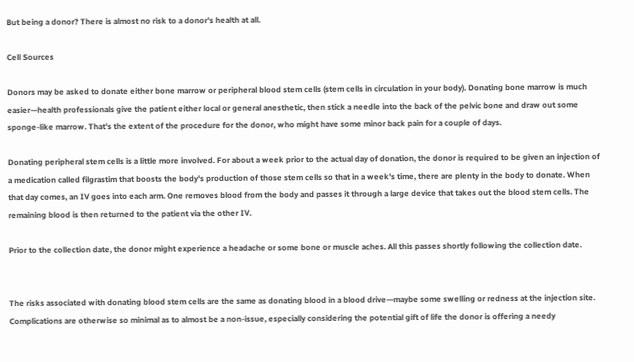But being a donor? There is almost no risk to a donor's health at all.

Cell Sources

Donors may be asked to donate either bone marrow or peripheral blood stem cells (stem cells in circulation in your body). Donating bone marrow is much easier—health professionals give the patient either local or general anesthetic, then stick a needle into the back of the pelvic bone and draw out some sponge-like marrow. That's the extent of the procedure for the donor, who might have some minor back pain for a couple of days.

Donating peripheral stem cells is a little more involved. For about a week prior to the actual day of donation, the donor is required to be given an injection of a medication called filgrastim that boosts the body's production of those stem cells so that in a week's time, there are plenty in the body to donate. When that day comes, an IV goes into each arm. One removes blood from the body and passes it through a large device that takes out the blood stem cells. The remaining blood is then returned to the patient via the other IV.

Prior to the collection date, the donor might experience a headache or some bone or muscle aches. All this passes shortly following the collection date.


The risks associated with donating blood stem cells are the same as donating blood in a blood drive—maybe some swelling or redness at the injection site. Complications are otherwise so minimal as to almost be a non-issue, especially considering the potential gift of life the donor is offering a needy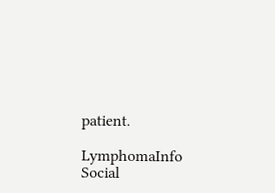patient.

LymphomaInfo Social